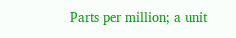Parts per million; a unit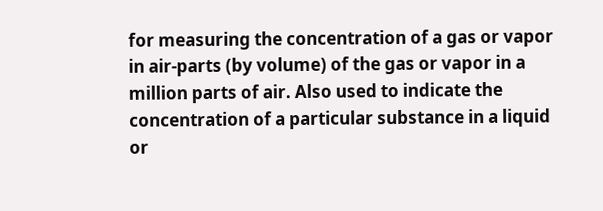for measuring the concentration of a gas or vapor in air-parts (by volume) of the gas or vapor in a million parts of air. Also used to indicate the concentration of a particular substance in a liquid or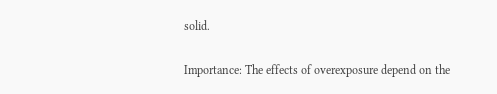solid.

Importance: The effects of overexposure depend on the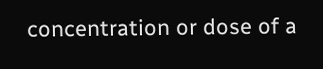concentration or dose of a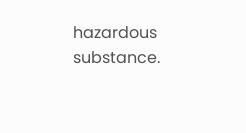hazardous substance.